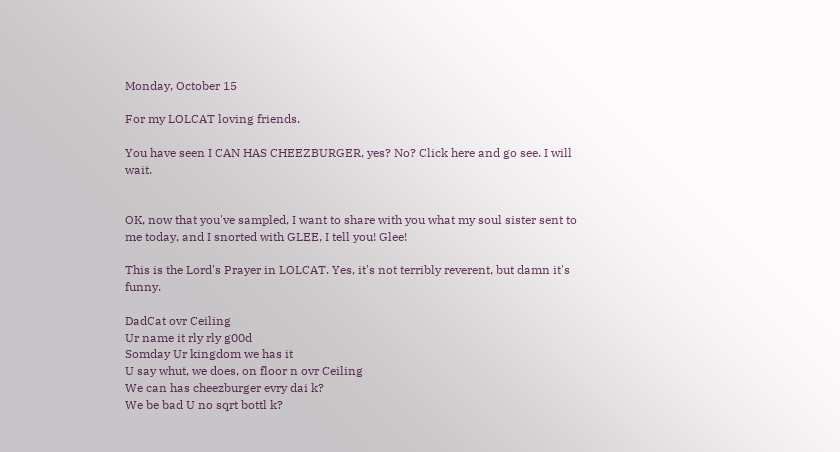Monday, October 15

For my LOLCAT loving friends.

You have seen I CAN HAS CHEEZBURGER, yes? No? Click here and go see. I will wait.


OK, now that you've sampled, I want to share with you what my soul sister sent to me today, and I snorted with GLEE, I tell you! Glee!

This is the Lord's Prayer in LOLCAT. Yes, it's not terribly reverent, but damn it's funny.

DadCat ovr Ceiling
Ur name it rly rly g00d
Somday Ur kingdom we has it
U say whut, we does, on floor n ovr Ceiling
We can has cheezburger evry dai k?
We be bad U no sqrt bottl k?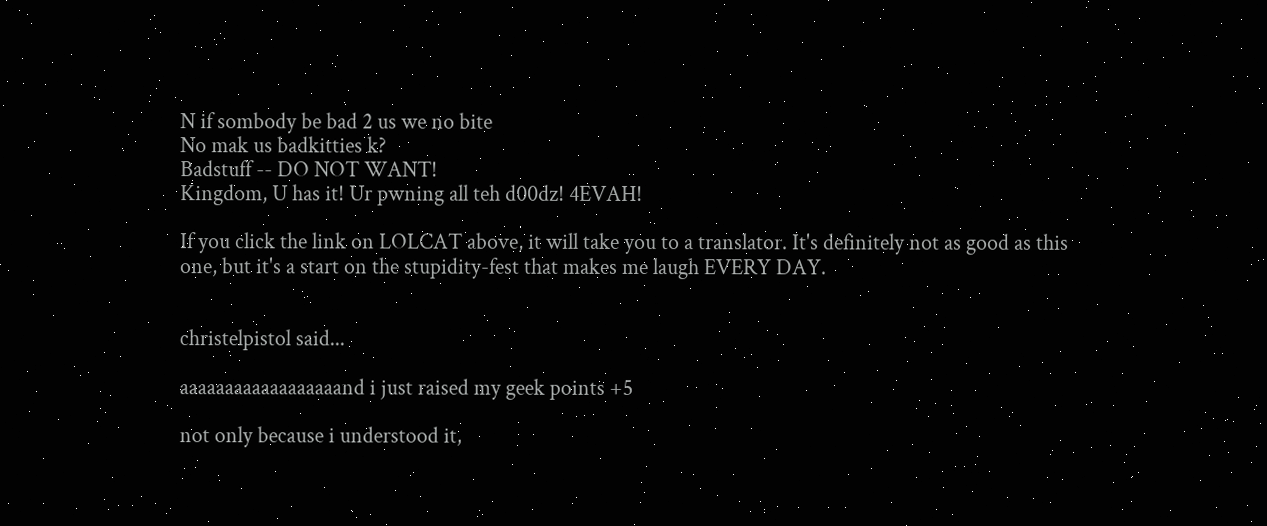N if sombody be bad 2 us we no bite
No mak us badkitties k?
Badstuff -- DO NOT WANT!
Kingdom, U has it! Ur pwning all teh d00dz! 4EVAH!

If you click the link on LOLCAT above, it will take you to a translator. It's definitely not as good as this one, but it's a start on the stupidity-fest that makes me laugh EVERY DAY.


christelpistol said...

aaaaaaaaaaaaaaaaaand i just raised my geek points +5

not only because i understood it,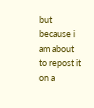but because i am about to repost it on a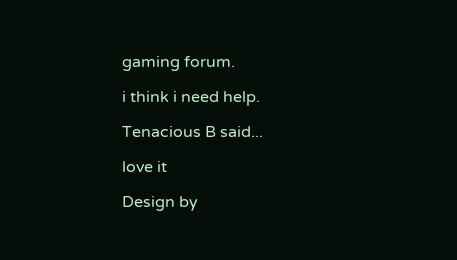gaming forum.

i think i need help.

Tenacious B said...

love it

Design by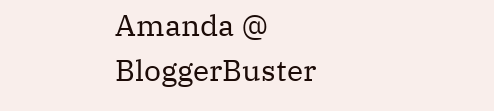Amanda @ BloggerBuster